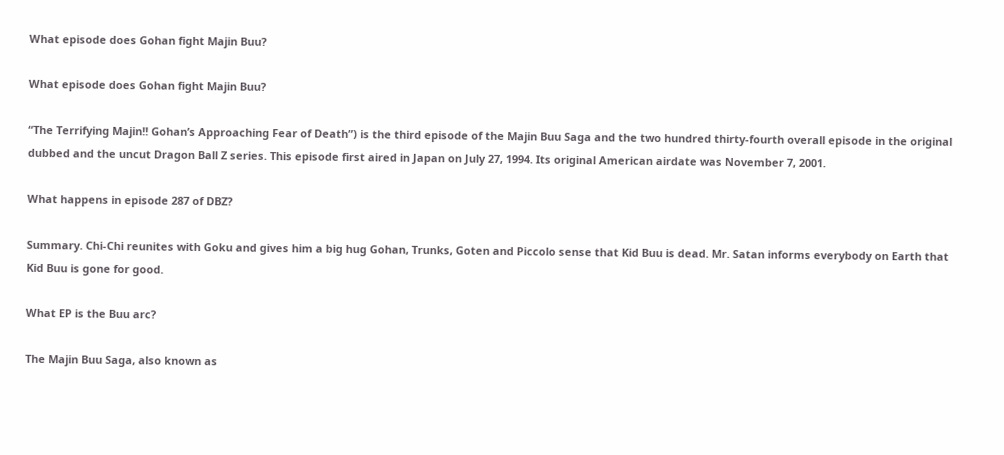What episode does Gohan fight Majin Buu?

What episode does Gohan fight Majin Buu?

“The Terrifying Majin!! Gohan’s Approaching Fear of Death”) is the third episode of the Majin Buu Saga and the two hundred thirty-fourth overall episode in the original dubbed and the uncut Dragon Ball Z series. This episode first aired in Japan on July 27, 1994. Its original American airdate was November 7, 2001.

What happens in episode 287 of DBZ?

Summary. Chi-Chi reunites with Goku and gives him a big hug Gohan, Trunks, Goten and Piccolo sense that Kid Buu is dead. Mr. Satan informs everybody on Earth that Kid Buu is gone for good.

What EP is the Buu arc?

The Majin Buu Saga, also known as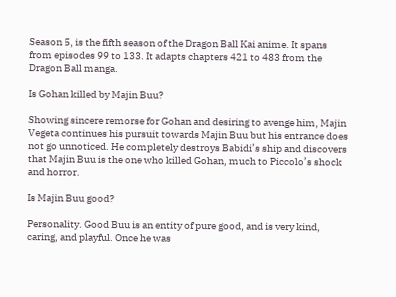Season 5, is the fifth season of the Dragon Ball Kai anime. It spans from episodes 99 to 133. It adapts chapters 421 to 483 from the Dragon Ball manga.

Is Gohan killed by Majin Buu?

Showing sincere remorse for Gohan and desiring to avenge him, Majin Vegeta continues his pursuit towards Majin Buu but his entrance does not go unnoticed. He completely destroys Babidi’s ship and discovers that Majin Buu is the one who killed Gohan, much to Piccolo’s shock and horror.

Is Majin Buu good?

Personality. Good Buu is an entity of pure good, and is very kind, caring, and playful. Once he was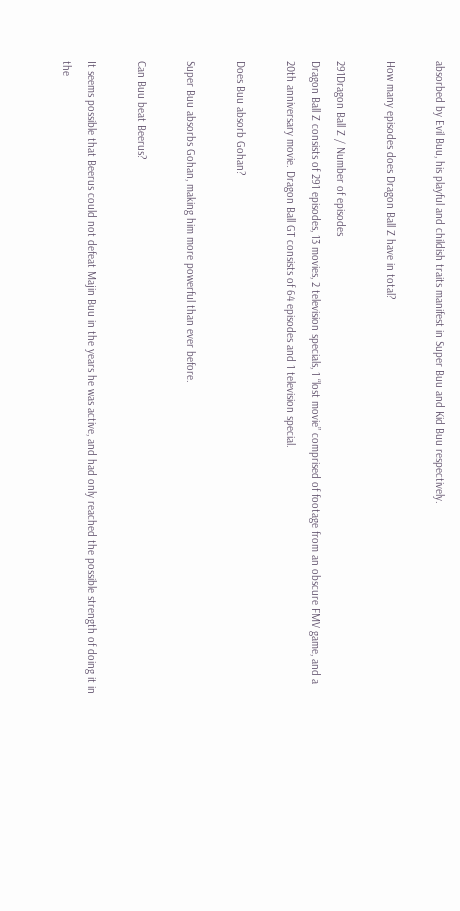absorbed by Evil Buu, his playful and childish traits manifest in Super Buu and Kid Buu respectively.

How many episodes does Dragon Ball Z have in total?

291Dragon Ball Z / Number of episodes
Dragon Ball Z consists of 291 episodes, 13 movies, 2 television specials, 1 “lost movie” comprised of footage from an obscure FMV game, and a 20th anniversary movie. Dragon Ball GT consists of 64 episodes and 1 television special.

Does Buu absorb Gohan?

Super Buu absorbs Gohan, making him more powerful than ever before.

Can Buu beat Beerus?

It seems possible that Beerus could not defeat Majin Buu in the years he was active, and had only reached the possible strength of doing it in the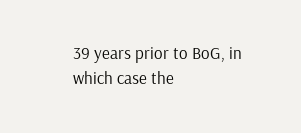39 years prior to BoG, in which case the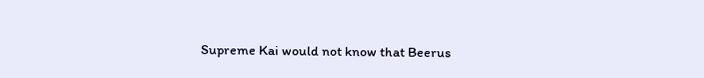Supreme Kai would not know that Beerus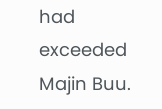had exceeded Majin Buu.